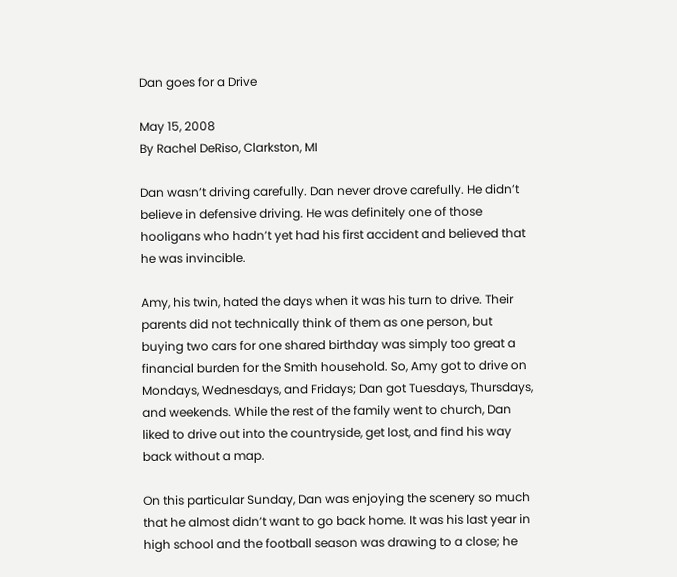Dan goes for a Drive

May 15, 2008
By Rachel DeRiso, Clarkston, MI

Dan wasn’t driving carefully. Dan never drove carefully. He didn’t believe in defensive driving. He was definitely one of those hooligans who hadn’t yet had his first accident and believed that he was invincible.

Amy, his twin, hated the days when it was his turn to drive. Their parents did not technically think of them as one person, but buying two cars for one shared birthday was simply too great a financial burden for the Smith household. So, Amy got to drive on Mondays, Wednesdays, and Fridays; Dan got Tuesdays, Thursdays, and weekends. While the rest of the family went to church, Dan liked to drive out into the countryside, get lost, and find his way back without a map.

On this particular Sunday, Dan was enjoying the scenery so much that he almost didn’t want to go back home. It was his last year in high school and the football season was drawing to a close; he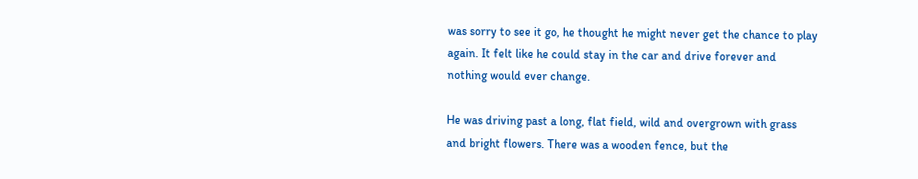was sorry to see it go, he thought he might never get the chance to play again. It felt like he could stay in the car and drive forever and nothing would ever change.

He was driving past a long, flat field, wild and overgrown with grass and bright flowers. There was a wooden fence, but the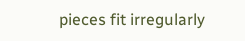pieces fit irregularly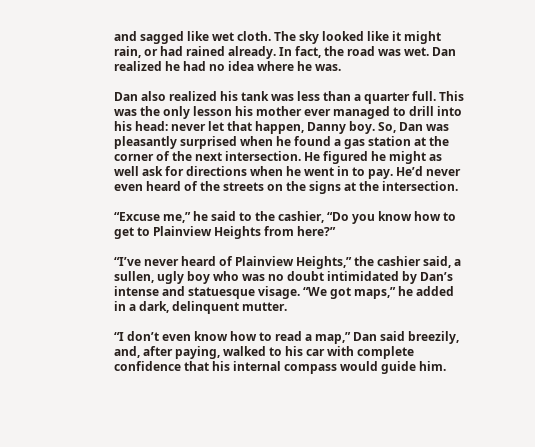and sagged like wet cloth. The sky looked like it might rain, or had rained already. In fact, the road was wet. Dan realized he had no idea where he was.

Dan also realized his tank was less than a quarter full. This was the only lesson his mother ever managed to drill into his head: never let that happen, Danny boy. So, Dan was pleasantly surprised when he found a gas station at the corner of the next intersection. He figured he might as well ask for directions when he went in to pay. He’d never even heard of the streets on the signs at the intersection.

“Excuse me,” he said to the cashier, “Do you know how to get to Plainview Heights from here?”

“I’ve never heard of Plainview Heights,” the cashier said, a sullen, ugly boy who was no doubt intimidated by Dan’s intense and statuesque visage. “We got maps,” he added in a dark, delinquent mutter.

“I don’t even know how to read a map,” Dan said breezily, and, after paying, walked to his car with complete confidence that his internal compass would guide him.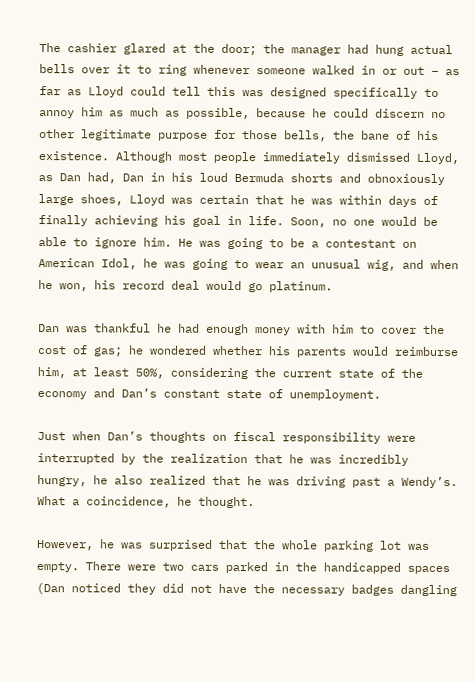The cashier glared at the door; the manager had hung actual bells over it to ring whenever someone walked in or out – as far as Lloyd could tell this was designed specifically to annoy him as much as possible, because he could discern no other legitimate purpose for those bells, the bane of his existence. Although most people immediately dismissed Lloyd, as Dan had, Dan in his loud Bermuda shorts and obnoxiously large shoes, Lloyd was certain that he was within days of finally achieving his goal in life. Soon, no one would be able to ignore him. He was going to be a contestant on American Idol, he was going to wear an unusual wig, and when he won, his record deal would go platinum.

Dan was thankful he had enough money with him to cover the cost of gas; he wondered whether his parents would reimburse him, at least 50%, considering the current state of the economy and Dan’s constant state of unemployment.

Just when Dan’s thoughts on fiscal responsibility were interrupted by the realization that he was incredibly hungry, he also realized that he was driving past a Wendy’s. What a coincidence, he thought.

However, he was surprised that the whole parking lot was empty. There were two cars parked in the handicapped spaces (Dan noticed they did not have the necessary badges dangling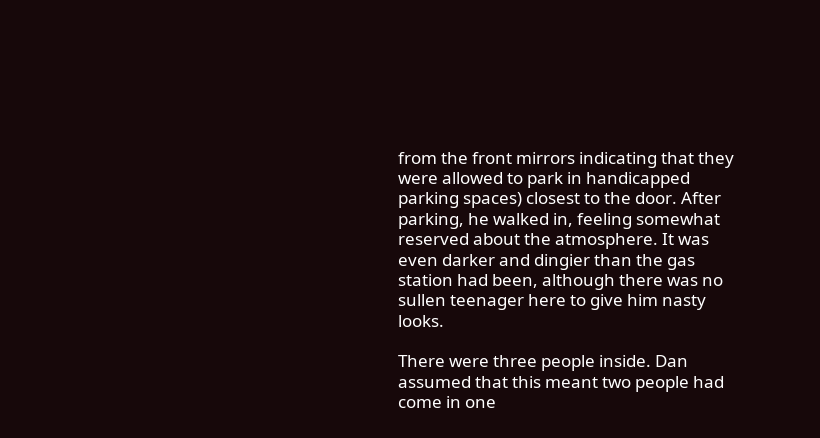from the front mirrors indicating that they were allowed to park in handicapped parking spaces) closest to the door. After parking, he walked in, feeling somewhat reserved about the atmosphere. It was even darker and dingier than the gas station had been, although there was no sullen teenager here to give him nasty looks.

There were three people inside. Dan assumed that this meant two people had come in one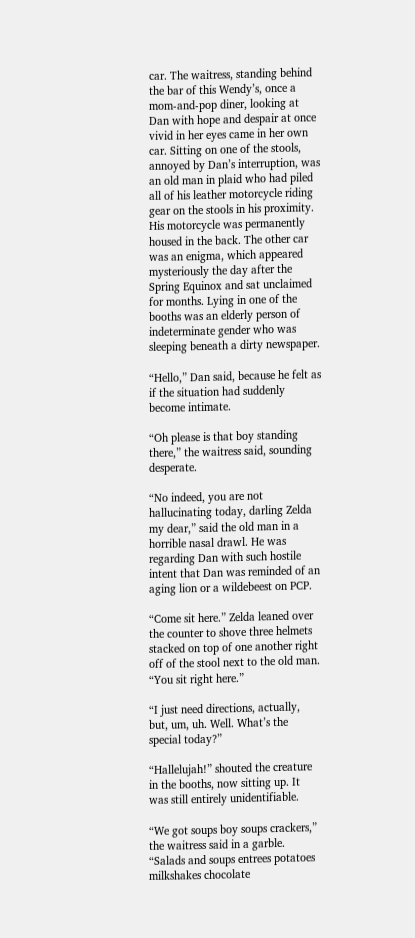car. The waitress, standing behind the bar of this Wendy’s, once a mom-and-pop diner, looking at Dan with hope and despair at once vivid in her eyes came in her own car. Sitting on one of the stools, annoyed by Dan’s interruption, was an old man in plaid who had piled all of his leather motorcycle riding gear on the stools in his proximity. His motorcycle was permanently housed in the back. The other car was an enigma, which appeared mysteriously the day after the Spring Equinox and sat unclaimed for months. Lying in one of the booths was an elderly person of indeterminate gender who was sleeping beneath a dirty newspaper.

“Hello,” Dan said, because he felt as if the situation had suddenly become intimate.

“Oh please is that boy standing there,” the waitress said, sounding desperate.

“No indeed, you are not hallucinating today, darling Zelda my dear,” said the old man in a horrible nasal drawl. He was regarding Dan with such hostile intent that Dan was reminded of an aging lion or a wildebeest on PCP.

“Come sit here.” Zelda leaned over the counter to shove three helmets stacked on top of one another right off of the stool next to the old man. “You sit right here.”

“I just need directions, actually, but, um, uh. Well. What’s the special today?”

“Hallelujah!” shouted the creature in the booths, now sitting up. It was still entirely unidentifiable.

“We got soups boy soups crackers,” the waitress said in a garble. “Salads and soups entrees potatoes milkshakes chocolate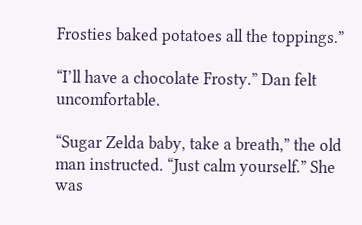Frosties baked potatoes all the toppings.”

“I’ll have a chocolate Frosty.” Dan felt uncomfortable.

“Sugar Zelda baby, take a breath,” the old man instructed. “Just calm yourself.” She was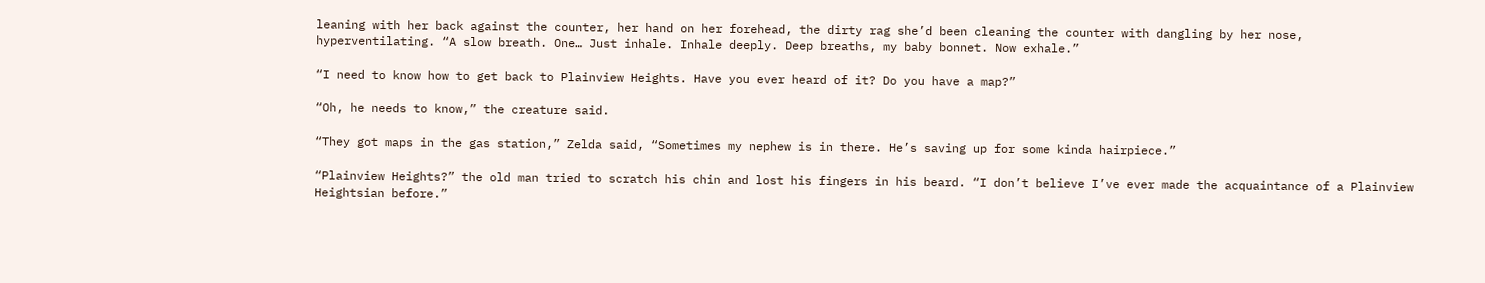leaning with her back against the counter, her hand on her forehead, the dirty rag she’d been cleaning the counter with dangling by her nose, hyperventilating. “A slow breath. One… Just inhale. Inhale deeply. Deep breaths, my baby bonnet. Now exhale.”

“I need to know how to get back to Plainview Heights. Have you ever heard of it? Do you have a map?”

“Oh, he needs to know,” the creature said.

“They got maps in the gas station,” Zelda said, “Sometimes my nephew is in there. He’s saving up for some kinda hairpiece.”

“Plainview Heights?” the old man tried to scratch his chin and lost his fingers in his beard. “I don’t believe I’ve ever made the acquaintance of a Plainview Heightsian before.”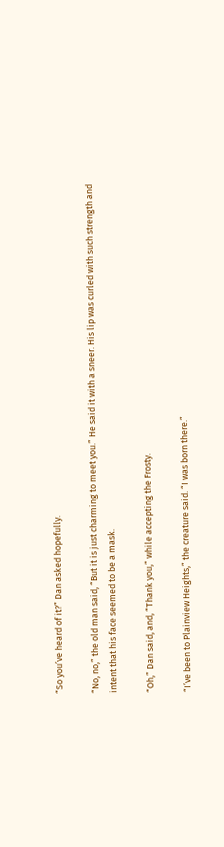“So you’ve heard of it?” Dan asked hopefully.

“No, no,” the old man said, “But it is just charming to meet you.” He said it with a sneer. His lip was curled with such strength and intent that his face seemed to be a mask.

“Oh,” Dan said, and, “Thank you,” while accepting the Frosty.

“I’ve been to Plainview Heights,” the creature said. “I was born there.”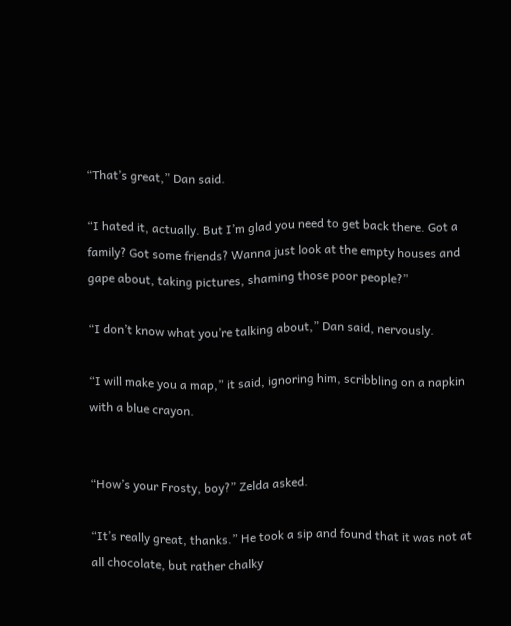“That’s great,” Dan said.

“I hated it, actually. But I’m glad you need to get back there. Got a family? Got some friends? Wanna just look at the empty houses and gape about, taking pictures, shaming those poor people?”

“I don’t know what you’re talking about,” Dan said, nervously.

“I will make you a map,” it said, ignoring him, scribbling on a napkin with a blue crayon.


“How’s your Frosty, boy?” Zelda asked.

“It’s really great, thanks.” He took a sip and found that it was not at all chocolate, but rather chalky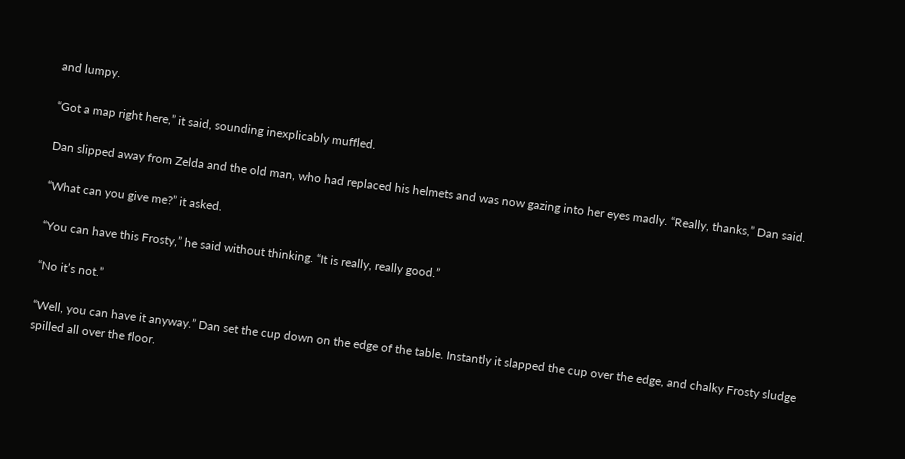and lumpy.

“Got a map right here,” it said, sounding inexplicably muffled.

Dan slipped away from Zelda and the old man, who had replaced his helmets and was now gazing into her eyes madly. “Really, thanks,” Dan said.

“What can you give me?” it asked.

“You can have this Frosty,” he said without thinking. “It is really, really good.”

“No it’s not.”

“Well, you can have it anyway.” Dan set the cup down on the edge of the table. Instantly it slapped the cup over the edge, and chalky Frosty sludge spilled all over the floor.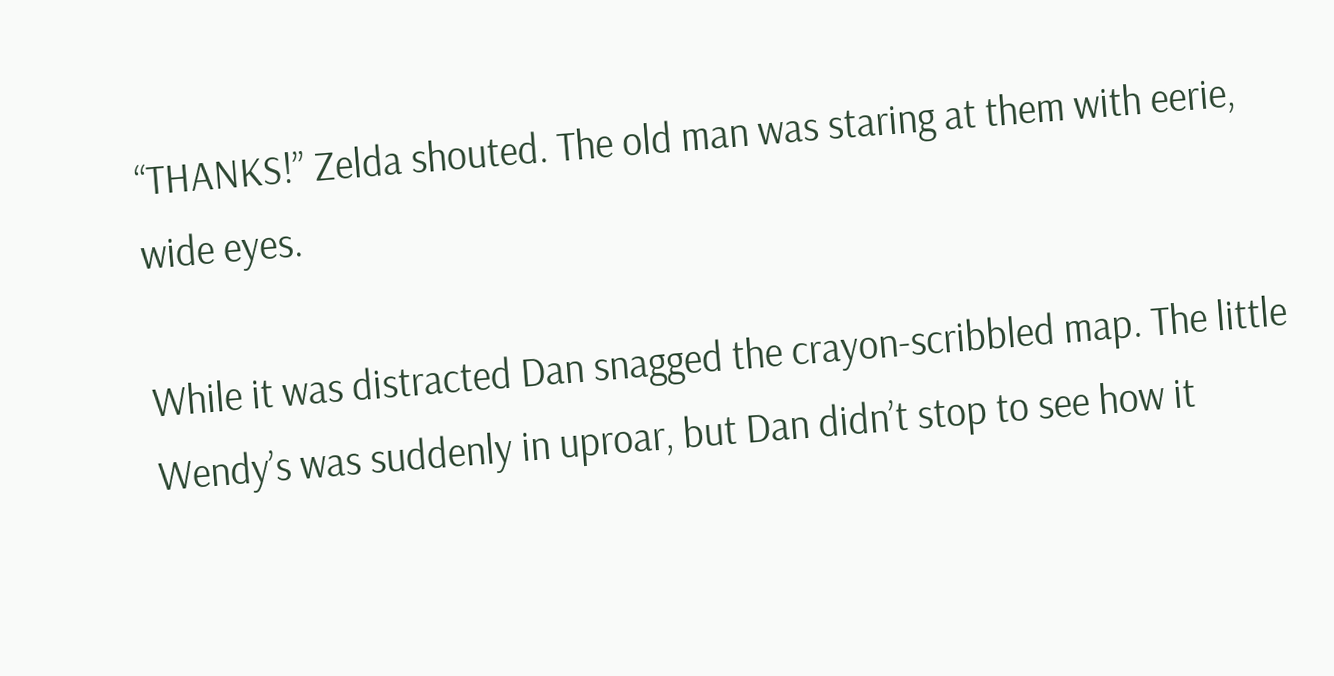“THANKS!” Zelda shouted. The old man was staring at them with eerie, wide eyes.

While it was distracted Dan snagged the crayon-scribbled map. The little Wendy’s was suddenly in uproar, but Dan didn’t stop to see how it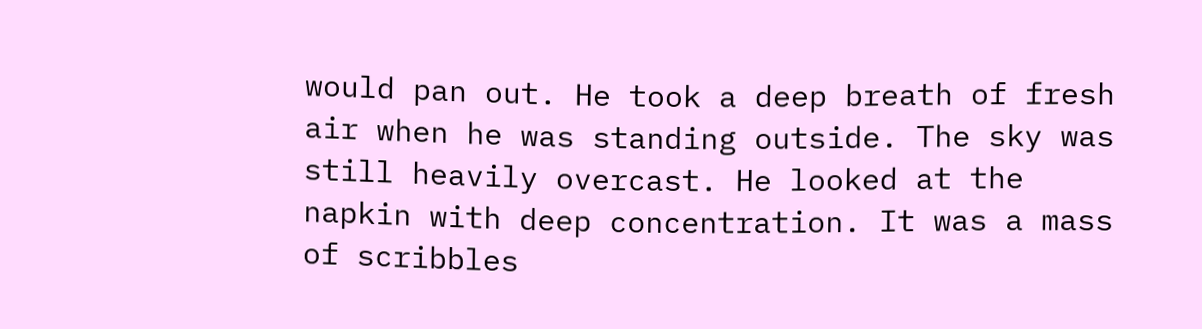would pan out. He took a deep breath of fresh air when he was standing outside. The sky was still heavily overcast. He looked at the napkin with deep concentration. It was a mass of scribbles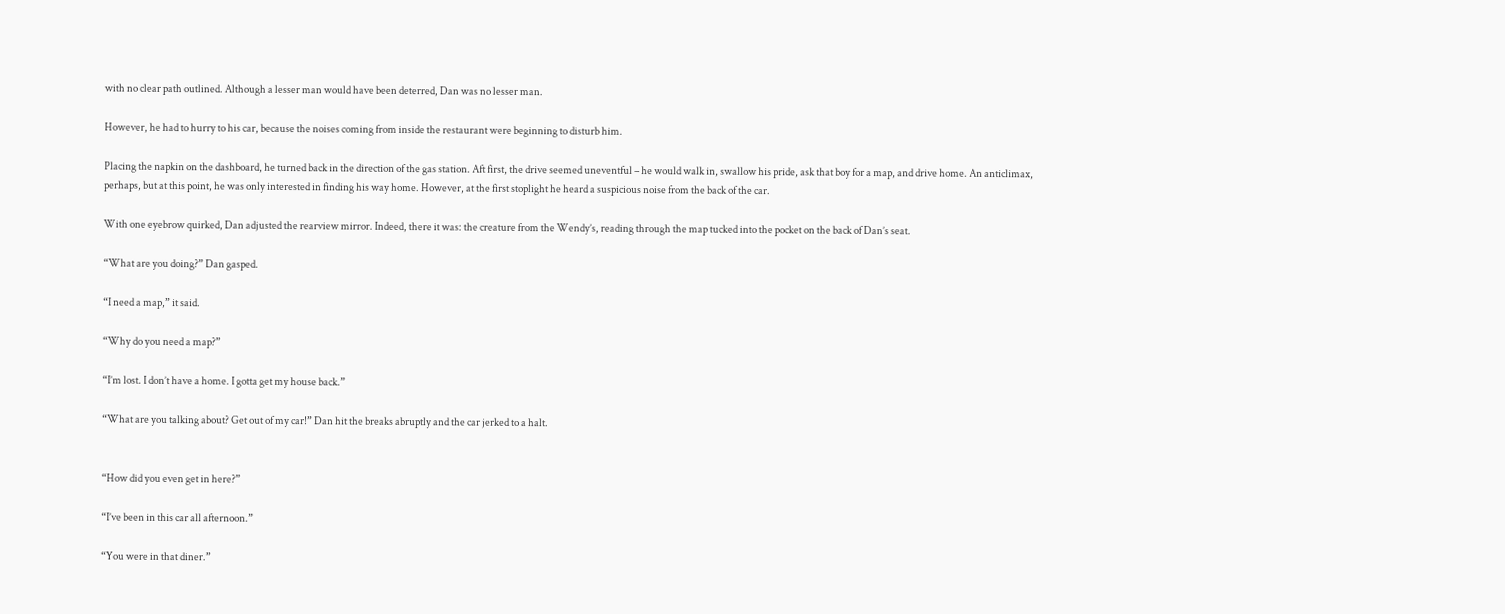with no clear path outlined. Although a lesser man would have been deterred, Dan was no lesser man.

However, he had to hurry to his car, because the noises coming from inside the restaurant were beginning to disturb him.

Placing the napkin on the dashboard, he turned back in the direction of the gas station. Aft first, the drive seemed uneventful – he would walk in, swallow his pride, ask that boy for a map, and drive home. An anticlimax, perhaps, but at this point, he was only interested in finding his way home. However, at the first stoplight he heard a suspicious noise from the back of the car.

With one eyebrow quirked, Dan adjusted the rearview mirror. Indeed, there it was: the creature from the Wendy’s, reading through the map tucked into the pocket on the back of Dan’s seat.

“What are you doing?” Dan gasped.

“I need a map,” it said.

“Why do you need a map?”

“I’m lost. I don’t have a home. I gotta get my house back.”

“What are you talking about? Get out of my car!” Dan hit the breaks abruptly and the car jerked to a halt.


“How did you even get in here?”

“I’ve been in this car all afternoon.”

“You were in that diner.”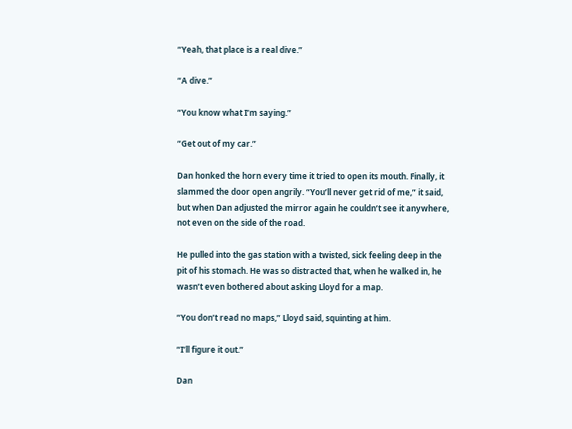“Yeah, that place is a real dive.”

“A dive.”

“You know what I’m saying.”

“Get out of my car.”

Dan honked the horn every time it tried to open its mouth. Finally, it slammed the door open angrily. “You’ll never get rid of me,” it said, but when Dan adjusted the mirror again he couldn’t see it anywhere, not even on the side of the road.

He pulled into the gas station with a twisted, sick feeling deep in the pit of his stomach. He was so distracted that, when he walked in, he wasn’t even bothered about asking Lloyd for a map.

“You don’t read no maps,” Lloyd said, squinting at him.

“I’ll figure it out.”

Dan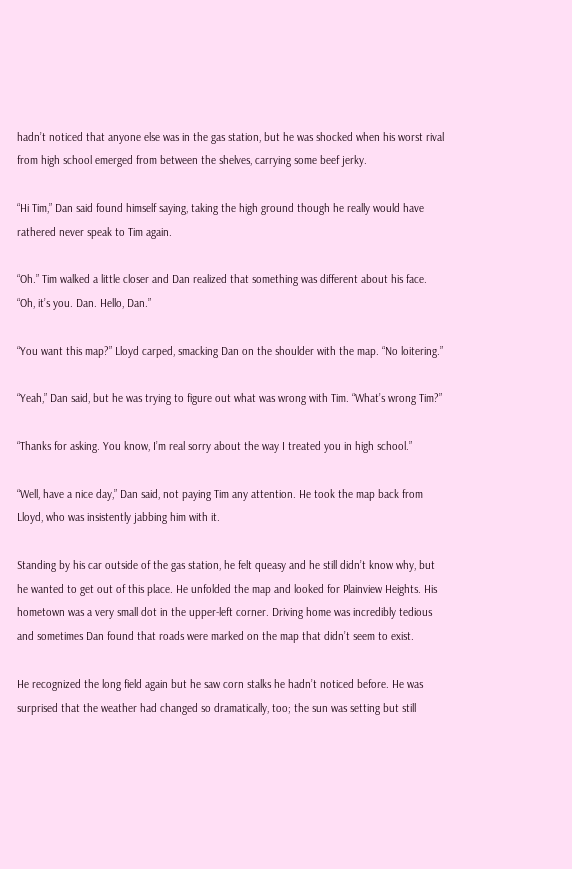hadn’t noticed that anyone else was in the gas station, but he was shocked when his worst rival from high school emerged from between the shelves, carrying some beef jerky.

“Hi Tim,” Dan said found himself saying, taking the high ground though he really would have rathered never speak to Tim again.

“Oh.” Tim walked a little closer and Dan realized that something was different about his face. “Oh, it’s you. Dan. Hello, Dan.”

“You want this map?” Lloyd carped, smacking Dan on the shoulder with the map. “No loitering.”

“Yeah,” Dan said, but he was trying to figure out what was wrong with Tim. “What’s wrong Tim?”

“Thanks for asking. You know, I’m real sorry about the way I treated you in high school.”

“Well, have a nice day,” Dan said, not paying Tim any attention. He took the map back from Lloyd, who was insistently jabbing him with it.

Standing by his car outside of the gas station, he felt queasy and he still didn’t know why, but he wanted to get out of this place. He unfolded the map and looked for Plainview Heights. His hometown was a very small dot in the upper-left corner. Driving home was incredibly tedious and sometimes Dan found that roads were marked on the map that didn’t seem to exist.

He recognized the long field again but he saw corn stalks he hadn’t noticed before. He was surprised that the weather had changed so dramatically, too; the sun was setting but still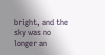bright, and the sky was no longer an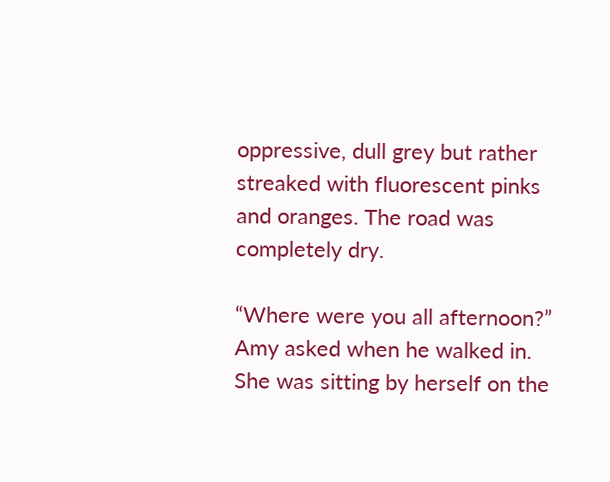oppressive, dull grey but rather streaked with fluorescent pinks and oranges. The road was completely dry.

“Where were you all afternoon?” Amy asked when he walked in. She was sitting by herself on the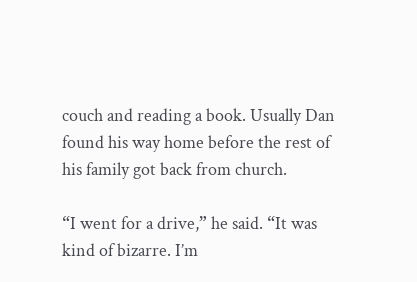couch and reading a book. Usually Dan found his way home before the rest of his family got back from church.

“I went for a drive,” he said. “It was kind of bizarre. I’m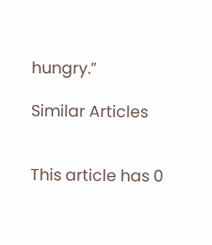hungry.”

Similar Articles


This article has 0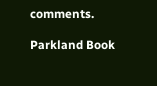comments.

Parkland Book